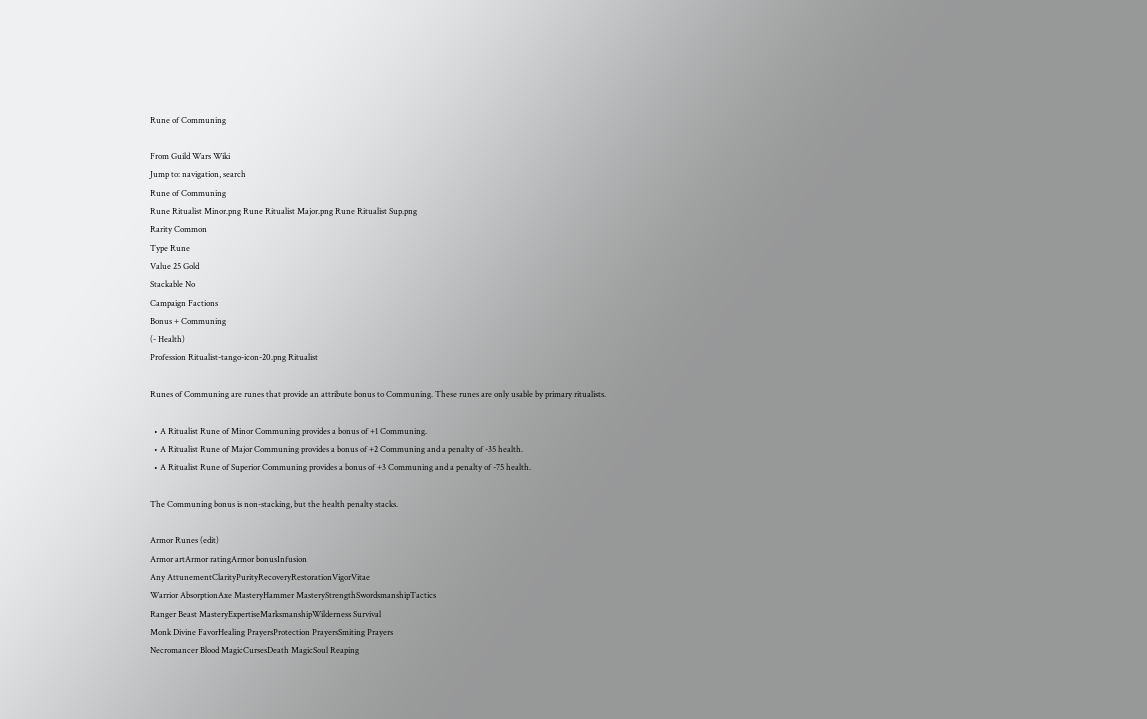Rune of Communing

From Guild Wars Wiki
Jump to: navigation, search
Rune of Communing
Rune Ritualist Minor.png Rune Ritualist Major.png Rune Ritualist Sup.png
Rarity Common
Type Rune
Value 25 Gold
Stackable No
Campaign Factions
Bonus + Communing
(- Health)
Profession Ritualist-tango-icon-20.png Ritualist

Runes of Communing are runes that provide an attribute bonus to Communing. These runes are only usable by primary ritualists.

  • A Ritualist Rune of Minor Communing provides a bonus of +1 Communing.
  • A Ritualist Rune of Major Communing provides a bonus of +2 Communing and a penalty of -35 health.
  • A Ritualist Rune of Superior Communing provides a bonus of +3 Communing and a penalty of -75 health.

The Communing bonus is non-stacking, but the health penalty stacks.

Armor Runes (edit)
Armor artArmor ratingArmor bonusInfusion
Any AttunementClarityPurityRecoveryRestorationVigorVitae
Warrior AbsorptionAxe MasteryHammer MasteryStrengthSwordsmanshipTactics
Ranger Beast MasteryExpertiseMarksmanshipWilderness Survival
Monk Divine FavorHealing PrayersProtection PrayersSmiting Prayers
Necromancer Blood MagicCursesDeath MagicSoul Reaping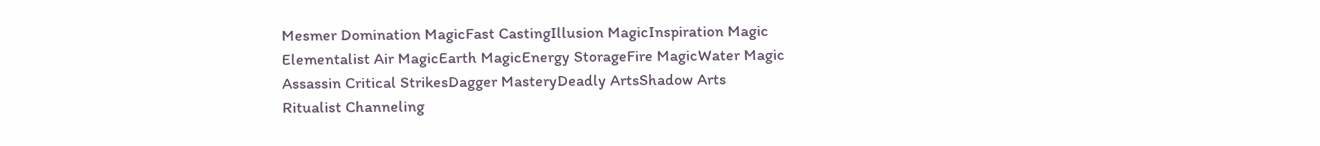Mesmer Domination MagicFast CastingIllusion MagicInspiration Magic
Elementalist Air MagicEarth MagicEnergy StorageFire MagicWater Magic
Assassin Critical StrikesDagger MasteryDeadly ArtsShadow Arts
Ritualist Channeling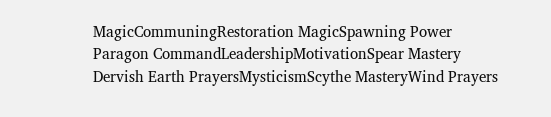MagicCommuningRestoration MagicSpawning Power
Paragon CommandLeadershipMotivationSpear Mastery
Dervish Earth PrayersMysticismScythe MasteryWind Prayers